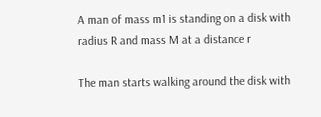A man of mass m1 is standing on a disk with radius R and mass M at a distance r

The man starts walking around the disk with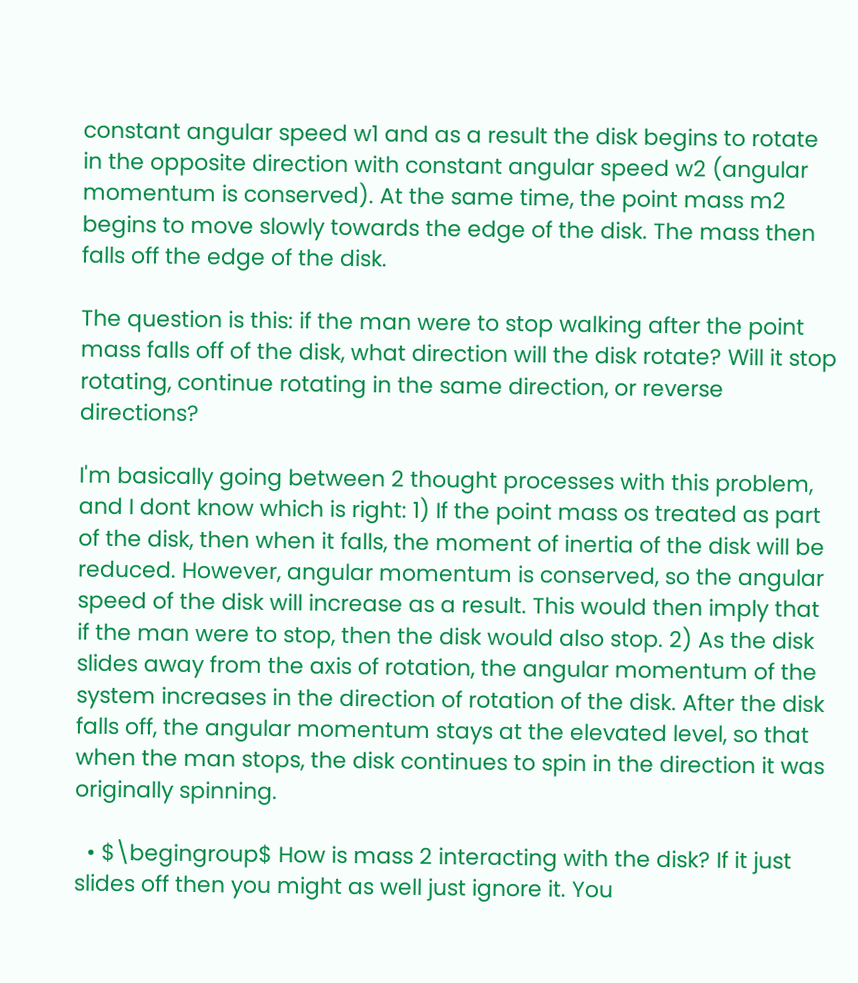constant angular speed w1 and as a result the disk begins to rotate in the opposite direction with constant angular speed w2 (angular momentum is conserved). At the same time, the point mass m2 begins to move slowly towards the edge of the disk. The mass then falls off the edge of the disk.

The question is this: if the man were to stop walking after the point mass falls off of the disk, what direction will the disk rotate? Will it stop rotating, continue rotating in the same direction, or reverse directions?

I'm basically going between 2 thought processes with this problem, and I dont know which is right: 1) If the point mass os treated as part of the disk, then when it falls, the moment of inertia of the disk will be reduced. However, angular momentum is conserved, so the angular speed of the disk will increase as a result. This would then imply that if the man were to stop, then the disk would also stop. 2) As the disk slides away from the axis of rotation, the angular momentum of the system increases in the direction of rotation of the disk. After the disk falls off, the angular momentum stays at the elevated level, so that when the man stops, the disk continues to spin in the direction it was originally spinning.

  • $\begingroup$ How is mass 2 interacting with the disk? If it just slides off then you might as well just ignore it. You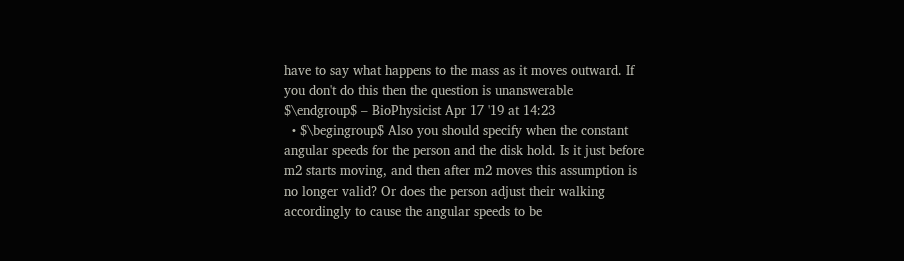have to say what happens to the mass as it moves outward. If you don't do this then the question is unanswerable $\endgroup$ – BioPhysicist Apr 17 '19 at 14:23
  • $\begingroup$ Also you should specify when the constant angular speeds for the person and the disk hold. Is it just before m2 starts moving, and then after m2 moves this assumption is no longer valid? Or does the person adjust their walking accordingly to cause the angular speeds to be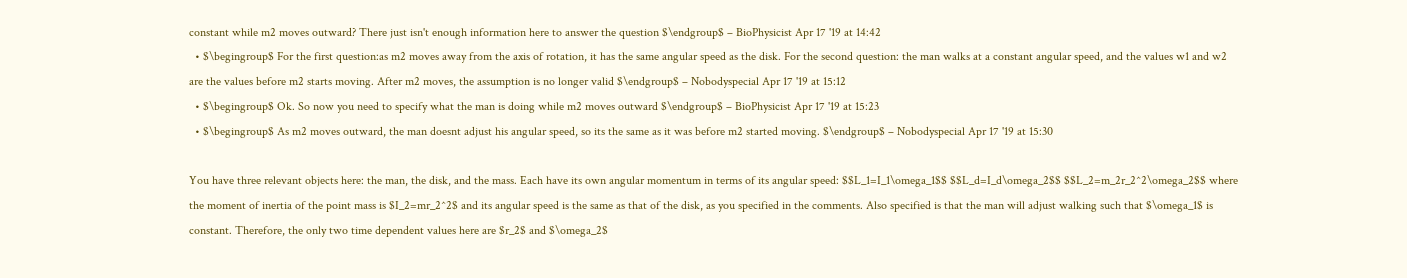constant while m2 moves outward? There just isn't enough information here to answer the question $\endgroup$ – BioPhysicist Apr 17 '19 at 14:42
  • $\begingroup$ For the first question:as m2 moves away from the axis of rotation, it has the same angular speed as the disk. For the second question: the man walks at a constant angular speed, and the values w1 and w2 are the values before m2 starts moving. After m2 moves, the assumption is no longer valid $\endgroup$ – Nobodyspecial Apr 17 '19 at 15:12
  • $\begingroup$ Ok. So now you need to specify what the man is doing while m2 moves outward $\endgroup$ – BioPhysicist Apr 17 '19 at 15:23
  • $\begingroup$ As m2 moves outward, the man doesnt adjust his angular speed, so its the same as it was before m2 started moving. $\endgroup$ – Nobodyspecial Apr 17 '19 at 15:30

You have three relevant objects here: the man, the disk, and the mass. Each have its own angular momentum in terms of its angular speed: $$L_1=I_1\omega_1$$ $$L_d=I_d\omega_2$$ $$L_2=m_2r_2^2\omega_2$$ where the moment of inertia of the point mass is $I_2=mr_2^2$ and its angular speed is the same as that of the disk, as you specified in the comments. Also specified is that the man will adjust walking such that $\omega_1$ is constant. Therefore, the only two time dependent values here are $r_2$ and $\omega_2$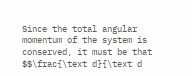Since the total angular momentum of the system is conserved, it must be that $$\frac{\text d}{\text d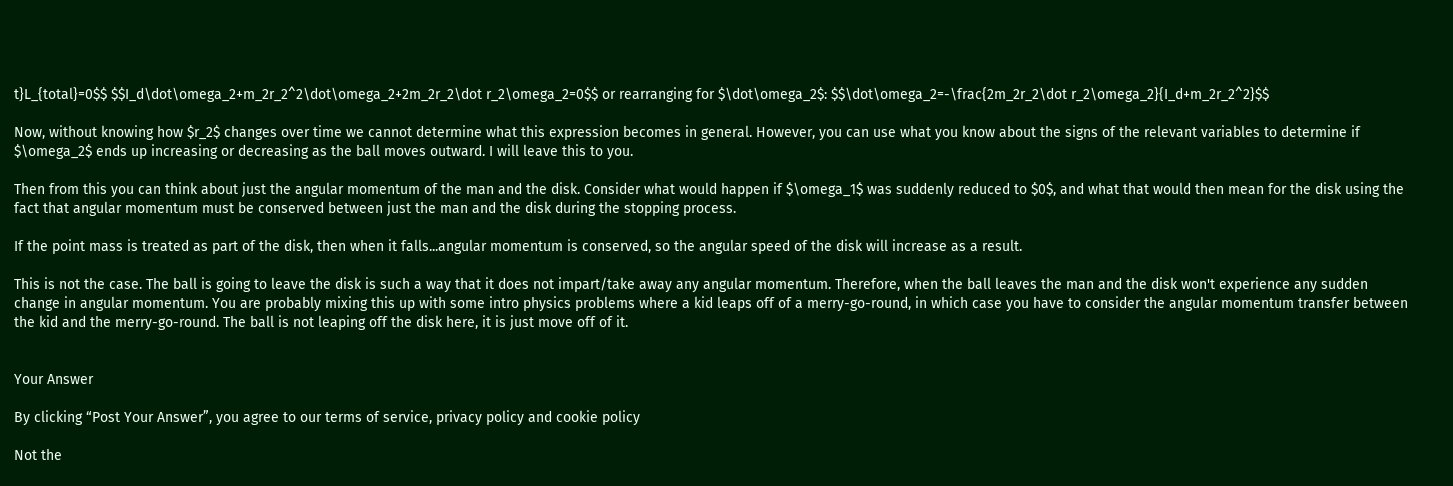t}L_{total}=0$$ $$I_d\dot\omega_2+m_2r_2^2\dot\omega_2+2m_2r_2\dot r_2\omega_2=0$$ or rearranging for $\dot\omega_2$: $$\dot\omega_2=-\frac{2m_2r_2\dot r_2\omega_2}{I_d+m_2r_2^2}$$

Now, without knowing how $r_2$ changes over time we cannot determine what this expression becomes in general. However, you can use what you know about the signs of the relevant variables to determine if $\omega_2$ ends up increasing or decreasing as the ball moves outward. I will leave this to you.

Then from this you can think about just the angular momentum of the man and the disk. Consider what would happen if $\omega_1$ was suddenly reduced to $0$, and what that would then mean for the disk using the fact that angular momentum must be conserved between just the man and the disk during the stopping process.

If the point mass is treated as part of the disk, then when it falls...angular momentum is conserved, so the angular speed of the disk will increase as a result.

This is not the case. The ball is going to leave the disk is such a way that it does not impart/take away any angular momentum. Therefore, when the ball leaves the man and the disk won't experience any sudden change in angular momentum. You are probably mixing this up with some intro physics problems where a kid leaps off of a merry-go-round, in which case you have to consider the angular momentum transfer between the kid and the merry-go-round. The ball is not leaping off the disk here, it is just move off of it.


Your Answer

By clicking “Post Your Answer”, you agree to our terms of service, privacy policy and cookie policy

Not the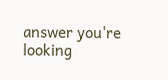answer you're looking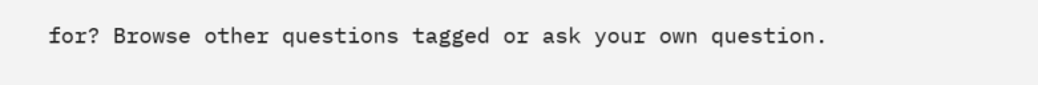for? Browse other questions tagged or ask your own question.